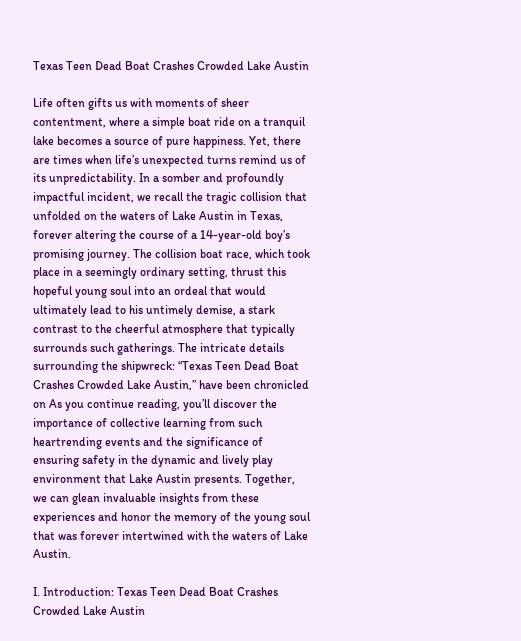Texas Teen Dead Boat Crashes Crowded Lake Austin

Life often gifts us with moments of sheer contentment, where a simple boat ride on a tranquil lake becomes a source of pure happiness. Yet, there are times when life’s unexpected turns remind us of its unpredictability. In a somber and profoundly impactful incident, we recall the tragic collision that unfolded on the waters of Lake Austin in Texas, forever altering the course of a 14-year-old boy’s promising journey. The collision boat race, which took place in a seemingly ordinary setting, thrust this hopeful young soul into an ordeal that would ultimately lead to his untimely demise, a stark contrast to the cheerful atmosphere that typically surrounds such gatherings. The intricate details surrounding the shipwreck: “Texas Teen Dead Boat Crashes Crowded Lake Austin,” have been chronicled on As you continue reading, you’ll discover the importance of collective learning from such heartrending events and the significance of ensuring safety in the dynamic and lively play environment that Lake Austin presents. Together, we can glean invaluable insights from these experiences and honor the memory of the young soul that was forever intertwined with the waters of Lake Austin.

I. Introduction: Texas Teen Dead Boat Crashes Crowded Lake Austin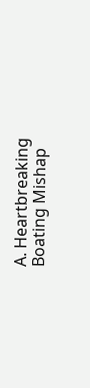A. Heartbreaking Boating Mishap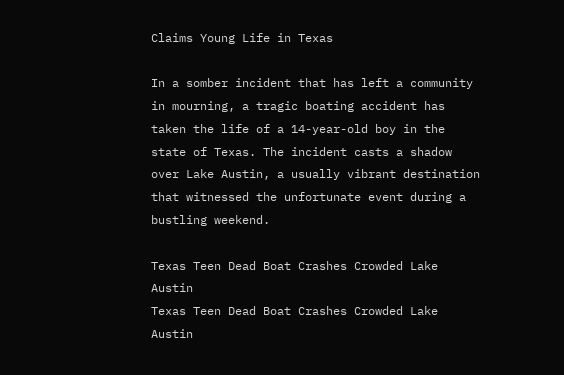Claims Young Life in Texas

In a somber incident that has left a community in mourning, a tragic boating accident has taken the life of a 14-year-old boy in the state of Texas. The incident casts a shadow over Lake Austin, a usually vibrant destination that witnessed the unfortunate event during a bustling weekend.

Texas Teen Dead Boat Crashes Crowded Lake Austin
Texas Teen Dead Boat Crashes Crowded Lake Austin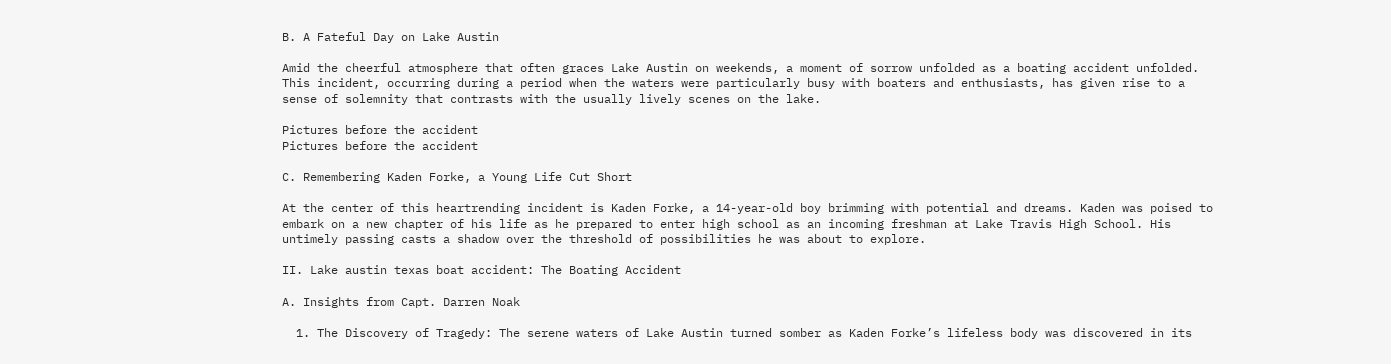B. A Fateful Day on Lake Austin

Amid the cheerful atmosphere that often graces Lake Austin on weekends, a moment of sorrow unfolded as a boating accident unfolded. This incident, occurring during a period when the waters were particularly busy with boaters and enthusiasts, has given rise to a sense of solemnity that contrasts with the usually lively scenes on the lake.

Pictures before the accident
Pictures before the accident

C. Remembering Kaden Forke, a Young Life Cut Short

At the center of this heartrending incident is Kaden Forke, a 14-year-old boy brimming with potential and dreams. Kaden was poised to embark on a new chapter of his life as he prepared to enter high school as an incoming freshman at Lake Travis High School. His untimely passing casts a shadow over the threshold of possibilities he was about to explore.

II. Lake austin texas boat accident: The Boating Accident

A. Insights from Capt. Darren Noak

  1. The Discovery of Tragedy: The serene waters of Lake Austin turned somber as Kaden Forke’s lifeless body was discovered in its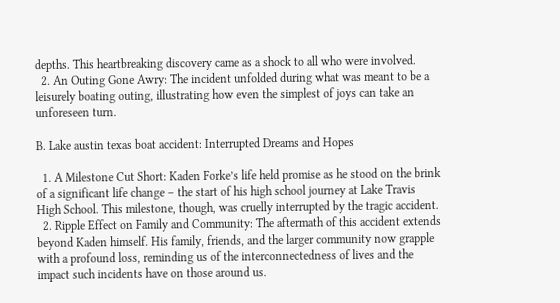depths. This heartbreaking discovery came as a shock to all who were involved.
  2. An Outing Gone Awry: The incident unfolded during what was meant to be a leisurely boating outing, illustrating how even the simplest of joys can take an unforeseen turn.

B. Lake austin texas boat accident: Interrupted Dreams and Hopes

  1. A Milestone Cut Short: Kaden Forke’s life held promise as he stood on the brink of a significant life change – the start of his high school journey at Lake Travis High School. This milestone, though, was cruelly interrupted by the tragic accident.
  2. Ripple Effect on Family and Community: The aftermath of this accident extends beyond Kaden himself. His family, friends, and the larger community now grapple with a profound loss, reminding us of the interconnectedness of lives and the impact such incidents have on those around us.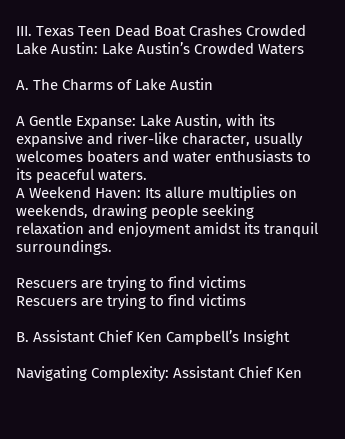III. Texas Teen Dead Boat Crashes Crowded Lake Austin: Lake Austin’s Crowded Waters

A. The Charms of Lake Austin

A Gentle Expanse: Lake Austin, with its expansive and river-like character, usually welcomes boaters and water enthusiasts to its peaceful waters.
A Weekend Haven: Its allure multiplies on weekends, drawing people seeking relaxation and enjoyment amidst its tranquil surroundings.

Rescuers are trying to find victims
Rescuers are trying to find victims

B. Assistant Chief Ken Campbell’s Insight

Navigating Complexity: Assistant Chief Ken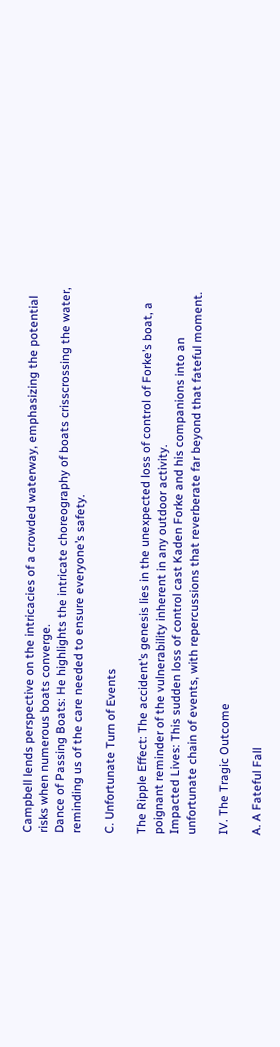Campbell lends perspective on the intricacies of a crowded waterway, emphasizing the potential risks when numerous boats converge.
Dance of Passing Boats: He highlights the intricate choreography of boats crisscrossing the water, reminding us of the care needed to ensure everyone’s safety.

C. Unfortunate Turn of Events

The Ripple Effect: The accident’s genesis lies in the unexpected loss of control of Forke’s boat, a poignant reminder of the vulnerability inherent in any outdoor activity.
Impacted Lives: This sudden loss of control cast Kaden Forke and his companions into an unfortunate chain of events, with repercussions that reverberate far beyond that fateful moment.

IV. The Tragic Outcome

A. A Fateful Fall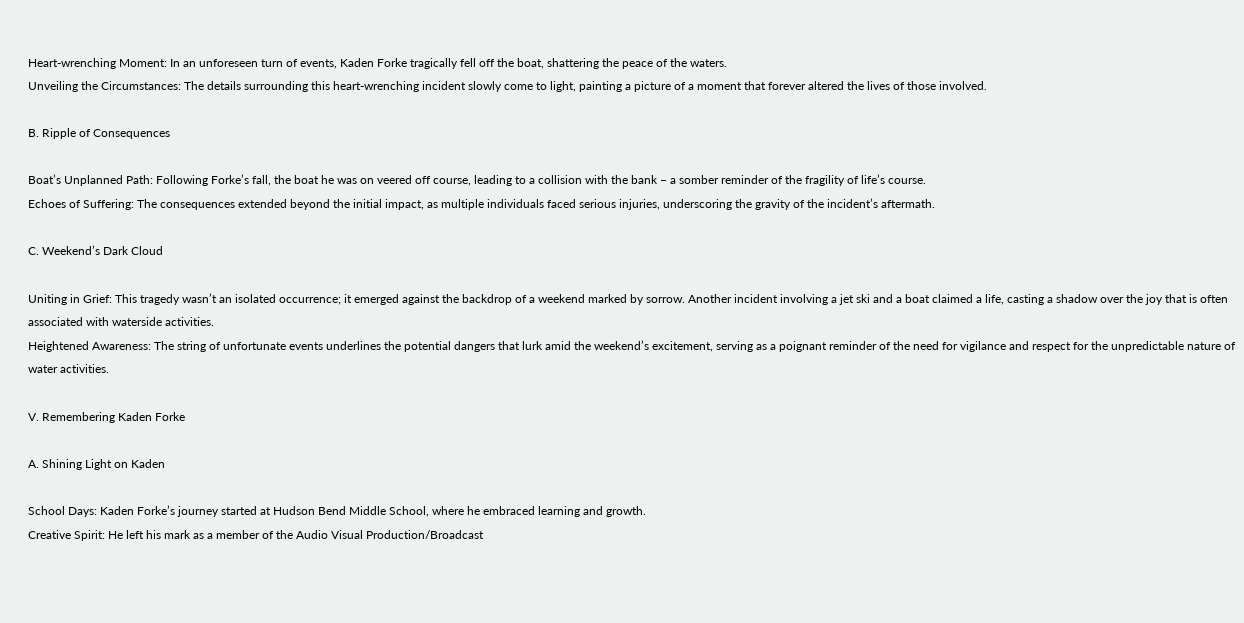Heart-wrenching Moment: In an unforeseen turn of events, Kaden Forke tragically fell off the boat, shattering the peace of the waters.
Unveiling the Circumstances: The details surrounding this heart-wrenching incident slowly come to light, painting a picture of a moment that forever altered the lives of those involved.

B. Ripple of Consequences

Boat’s Unplanned Path: Following Forke’s fall, the boat he was on veered off course, leading to a collision with the bank – a somber reminder of the fragility of life’s course.
Echoes of Suffering: The consequences extended beyond the initial impact, as multiple individuals faced serious injuries, underscoring the gravity of the incident’s aftermath.

C. Weekend’s Dark Cloud

Uniting in Grief: This tragedy wasn’t an isolated occurrence; it emerged against the backdrop of a weekend marked by sorrow. Another incident involving a jet ski and a boat claimed a life, casting a shadow over the joy that is often associated with waterside activities.
Heightened Awareness: The string of unfortunate events underlines the potential dangers that lurk amid the weekend’s excitement, serving as a poignant reminder of the need for vigilance and respect for the unpredictable nature of water activities.

V. Remembering Kaden Forke

A. Shining Light on Kaden

School Days: Kaden Forke’s journey started at Hudson Bend Middle School, where he embraced learning and growth.
Creative Spirit: He left his mark as a member of the Audio Visual Production/Broadcast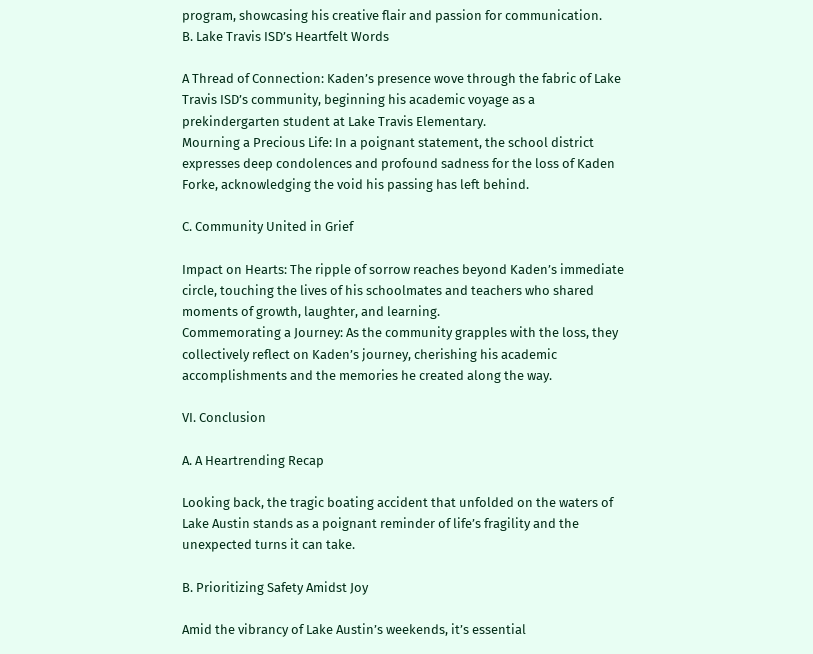program, showcasing his creative flair and passion for communication.
B. Lake Travis ISD’s Heartfelt Words

A Thread of Connection: Kaden’s presence wove through the fabric of Lake Travis ISD’s community, beginning his academic voyage as a prekindergarten student at Lake Travis Elementary.
Mourning a Precious Life: In a poignant statement, the school district expresses deep condolences and profound sadness for the loss of Kaden Forke, acknowledging the void his passing has left behind.

C. Community United in Grief

Impact on Hearts: The ripple of sorrow reaches beyond Kaden’s immediate circle, touching the lives of his schoolmates and teachers who shared moments of growth, laughter, and learning.
Commemorating a Journey: As the community grapples with the loss, they collectively reflect on Kaden’s journey, cherishing his academic accomplishments and the memories he created along the way.

VI. Conclusion

A. A Heartrending Recap

Looking back, the tragic boating accident that unfolded on the waters of Lake Austin stands as a poignant reminder of life’s fragility and the unexpected turns it can take.

B. Prioritizing Safety Amidst Joy

Amid the vibrancy of Lake Austin’s weekends, it’s essential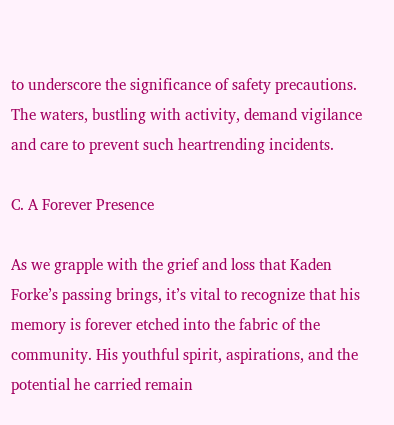to underscore the significance of safety precautions. The waters, bustling with activity, demand vigilance and care to prevent such heartrending incidents.

C. A Forever Presence

As we grapple with the grief and loss that Kaden Forke’s passing brings, it’s vital to recognize that his memory is forever etched into the fabric of the community. His youthful spirit, aspirations, and the potential he carried remain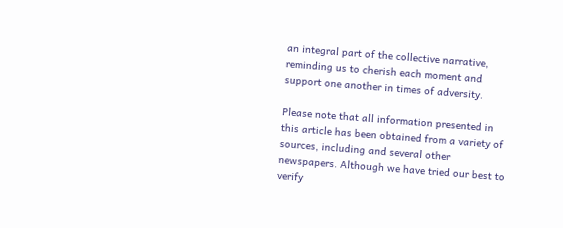an integral part of the collective narrative, reminding us to cherish each moment and support one another in times of adversity.

Please note that all information presented in this article has been obtained from a variety of sources, including and several other newspapers. Although we have tried our best to verify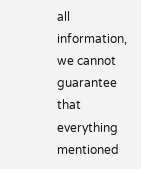all information, we cannot guarantee that everything mentioned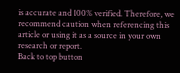is accurate and 100% verified. Therefore, we recommend caution when referencing this article or using it as a source in your own research or report.
Back to top button